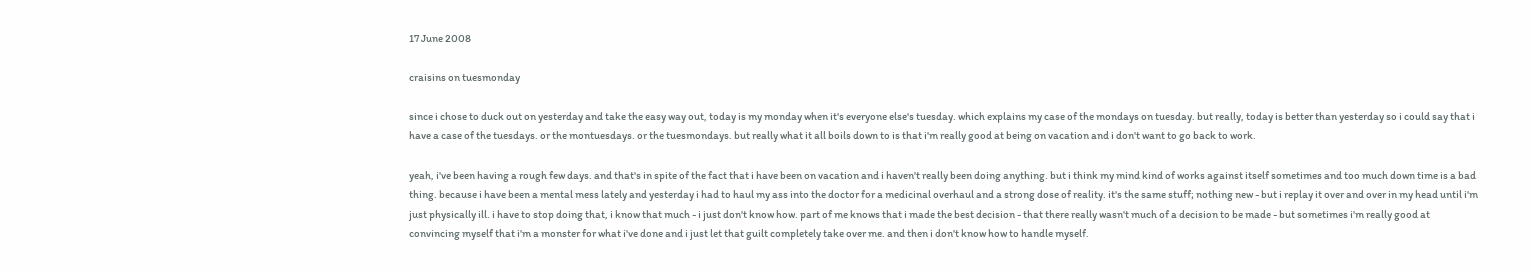17 June 2008

craisins on tuesmonday

since i chose to duck out on yesterday and take the easy way out, today is my monday when it's everyone else's tuesday. which explains my case of the mondays on tuesday. but really, today is better than yesterday so i could say that i have a case of the tuesdays. or the montuesdays. or the tuesmondays. but really what it all boils down to is that i'm really good at being on vacation and i don't want to go back to work.

yeah, i've been having a rough few days. and that's in spite of the fact that i have been on vacation and i haven't really been doing anything. but i think my mind kind of works against itself sometimes and too much down time is a bad thing. because i have been a mental mess lately and yesterday i had to haul my ass into the doctor for a medicinal overhaul and a strong dose of reality. it's the same stuff; nothing new - but i replay it over and over in my head until i'm just physically ill. i have to stop doing that, i know that much - i just don't know how. part of me knows that i made the best decision - that there really wasn't much of a decision to be made - but sometimes i'm really good at convincing myself that i'm a monster for what i've done and i just let that guilt completely take over me. and then i don't know how to handle myself.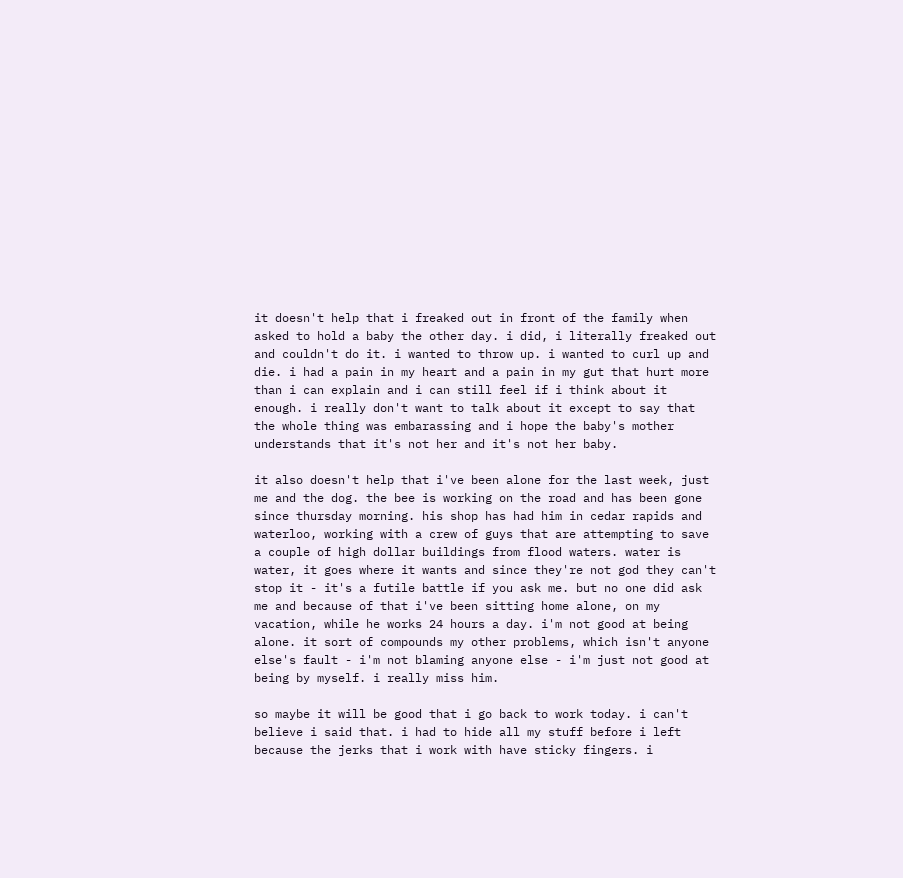it doesn't help that i freaked out in front of the family when asked to hold a baby the other day. i did, i literally freaked out and couldn't do it. i wanted to throw up. i wanted to curl up and die. i had a pain in my heart and a pain in my gut that hurt more than i can explain and i can still feel if i think about it enough. i really don't want to talk about it except to say that the whole thing was embarassing and i hope the baby's mother understands that it's not her and it's not her baby.

it also doesn't help that i've been alone for the last week, just me and the dog. the bee is working on the road and has been gone since thursday morning. his shop has had him in cedar rapids and waterloo, working with a crew of guys that are attempting to save a couple of high dollar buildings from flood waters. water is water, it goes where it wants and since they're not god they can't stop it - it's a futile battle if you ask me. but no one did ask me and because of that i've been sitting home alone, on my vacation, while he works 24 hours a day. i'm not good at being alone. it sort of compounds my other problems, which isn't anyone else's fault - i'm not blaming anyone else - i'm just not good at being by myself. i really miss him.

so maybe it will be good that i go back to work today. i can't believe i said that. i had to hide all my stuff before i left because the jerks that i work with have sticky fingers. i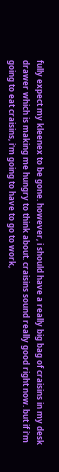fully expect my kleenex to be gone. however, i should have a really big bag of craisins in my desk drawer which is making me hungry to think about. craisins sound really good right now. but if i'm going to eat craisins, i'm going to have to go to work,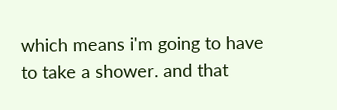which means i'm going to have to take a shower. and that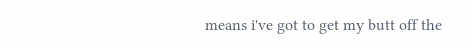means i've got to get my butt off the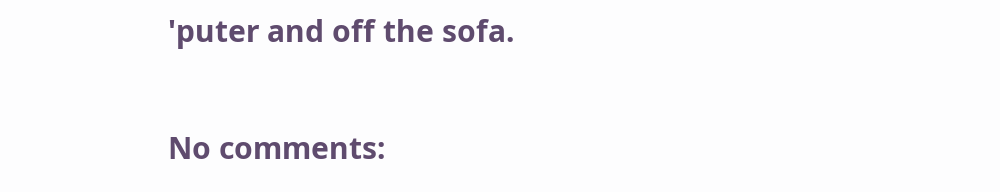'puter and off the sofa.


No comments: